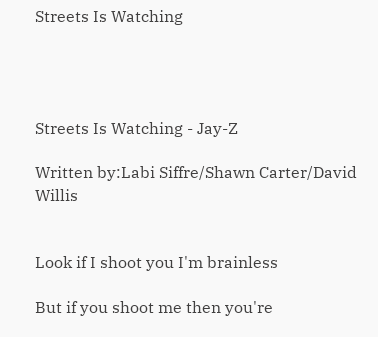Streets Is Watching




Streets Is Watching - Jay-Z

Written by:Labi Siffre/Shawn Carter/David Willis


Look if I shoot you I'm brainless

But if you shoot me then you're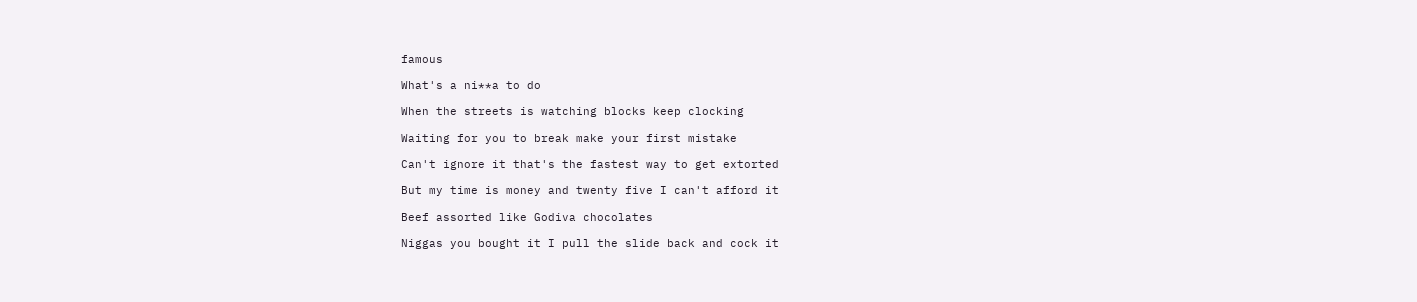famous

What's a ni**a to do

When the streets is watching blocks keep clocking

Waiting for you to break make your first mistake

Can't ignore it that's the fastest way to get extorted

But my time is money and twenty five I can't afford it

Beef assorted like Godiva chocolates

Niggas you bought it I pull the slide back and cock it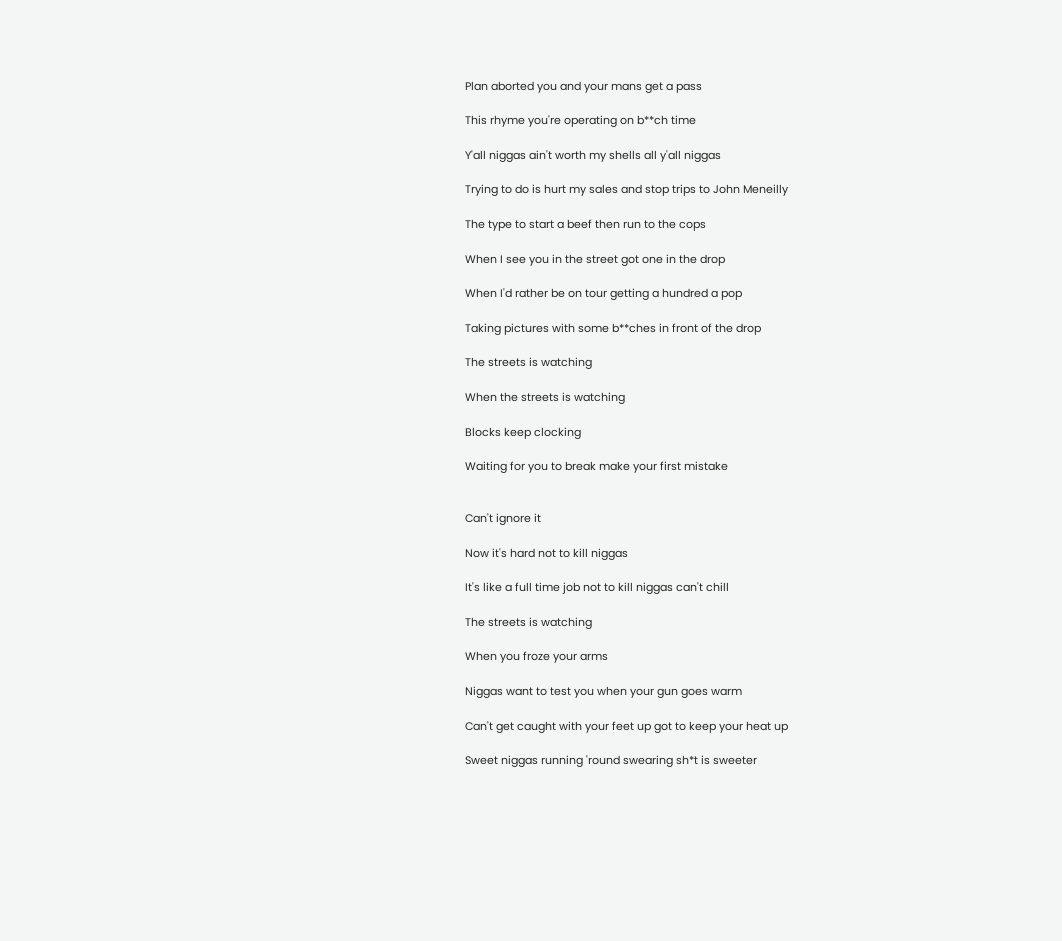Plan aborted you and your mans get a pass

This rhyme you're operating on b**ch time

Y'all niggas ain't worth my shells all y'all niggas

Trying to do is hurt my sales and stop trips to John Meneilly

The type to start a beef then run to the cops

When I see you in the street got one in the drop

When I'd rather be on tour getting a hundred a pop

Taking pictures with some b**ches in front of the drop

The streets is watching

When the streets is watching

Blocks keep clocking

Waiting for you to break make your first mistake


Can't ignore it

Now it's hard not to kill niggas

It's like a full time job not to kill niggas can't chill

The streets is watching

When you froze your arms

Niggas want to test you when your gun goes warm

Can't get caught with your feet up got to keep your heat up

Sweet niggas running 'round swearing sh*t is sweeter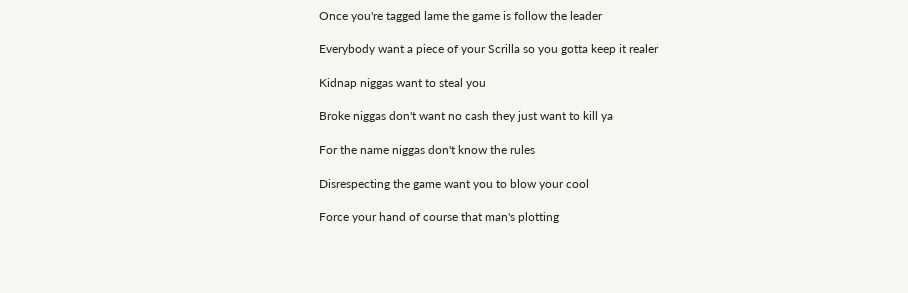Once you're tagged lame the game is follow the leader

Everybody want a piece of your Scrilla so you gotta keep it realer

Kidnap niggas want to steal you

Broke niggas don't want no cash they just want to kill ya

For the name niggas don't know the rules

Disrespecting the game want you to blow your cool

Force your hand of course that man's plotting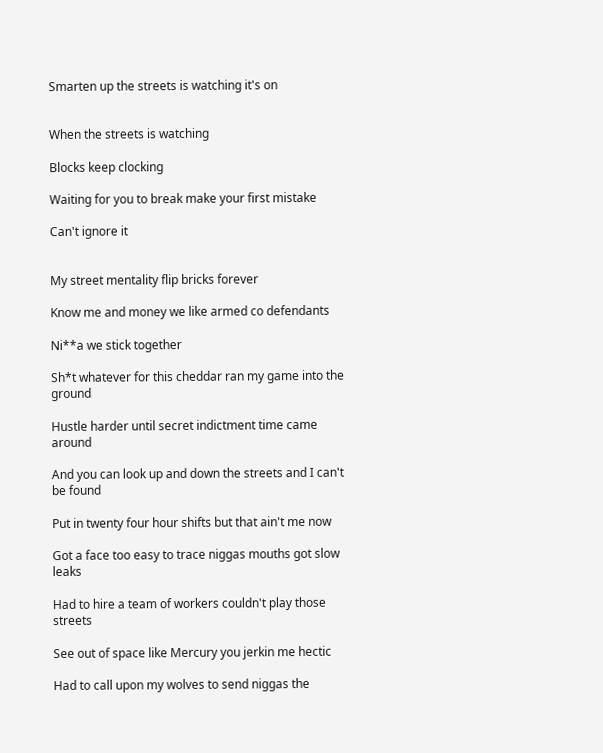Smarten up the streets is watching it's on


When the streets is watching

Blocks keep clocking

Waiting for you to break make your first mistake

Can't ignore it


My street mentality flip bricks forever

Know me and money we like armed co defendants

Ni**a we stick together

Sh*t whatever for this cheddar ran my game into the ground

Hustle harder until secret indictment time came around

And you can look up and down the streets and I can't be found

Put in twenty four hour shifts but that ain't me now

Got a face too easy to trace niggas mouths got slow leaks

Had to hire a team of workers couldn't play those streets

See out of space like Mercury you jerkin me hectic

Had to call upon my wolves to send niggas the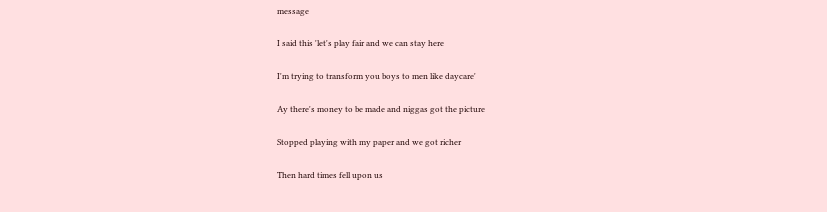message

I said this 'let's play fair and we can stay here

I'm trying to transform you boys to men like daycare'

Ay there's money to be made and niggas got the picture

Stopped playing with my paper and we got richer

Then hard times fell upon us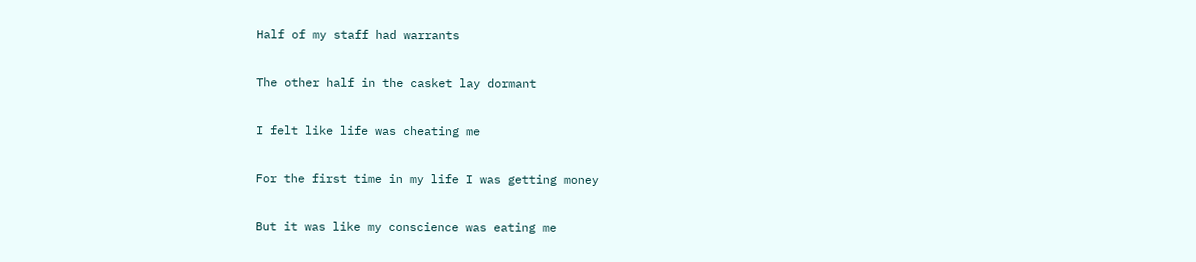Half of my staff had warrants

The other half in the casket lay dormant

I felt like life was cheating me

For the first time in my life I was getting money

But it was like my conscience was eating me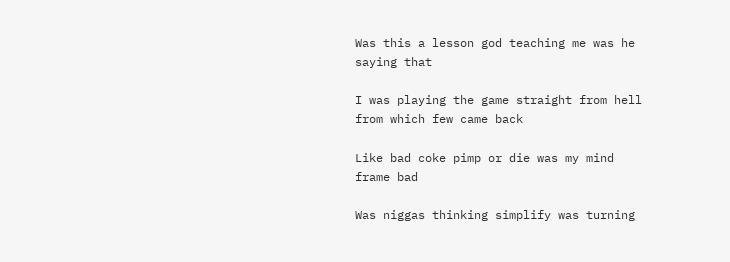Was this a lesson god teaching me was he saying that

I was playing the game straight from hell from which few came back

Like bad coke pimp or die was my mind frame bad

Was niggas thinking simplify was turning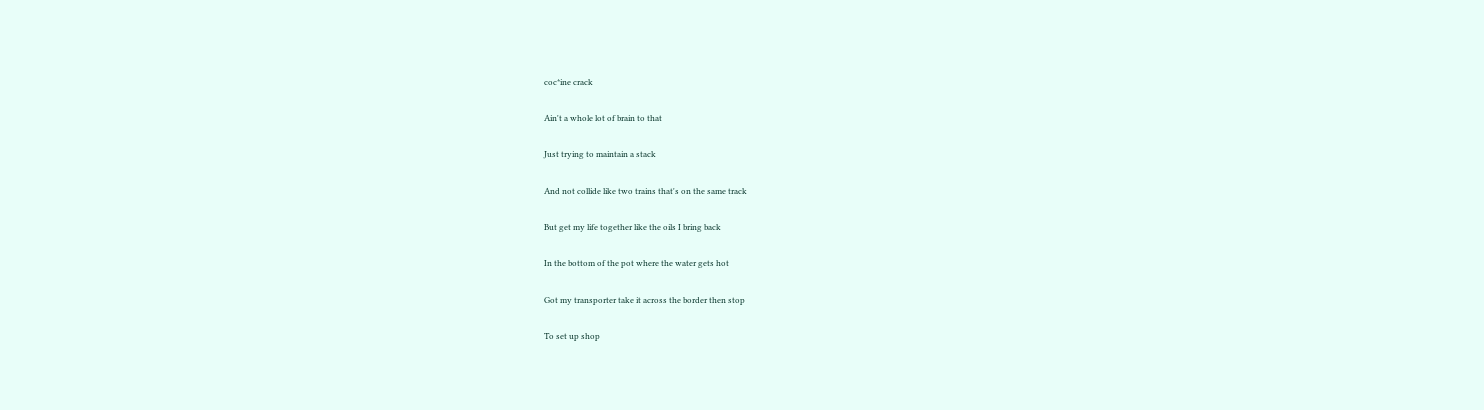coc*ine crack

Ain't a whole lot of brain to that

Just trying to maintain a stack

And not collide like two trains that's on the same track

But get my life together like the oils I bring back

In the bottom of the pot where the water gets hot

Got my transporter take it across the border then stop

To set up shop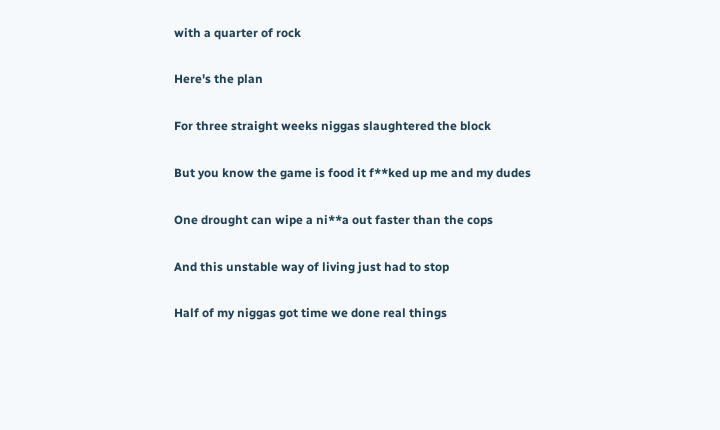with a quarter of rock

Here's the plan

For three straight weeks niggas slaughtered the block

But you know the game is food it f**ked up me and my dudes

One drought can wipe a ni**a out faster than the cops

And this unstable way of living just had to stop

Half of my niggas got time we done real things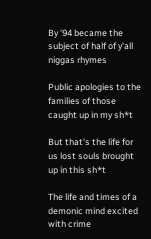By '94 became the subject of half of y'all niggas rhymes

Public apologies to the families of those caught up in my sh*t

But that's the life for us lost souls brought up in this sh*t

The life and times of a demonic mind excited with crime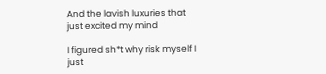And the lavish luxuries that just excited my mind

I figured sh*t why risk myself I just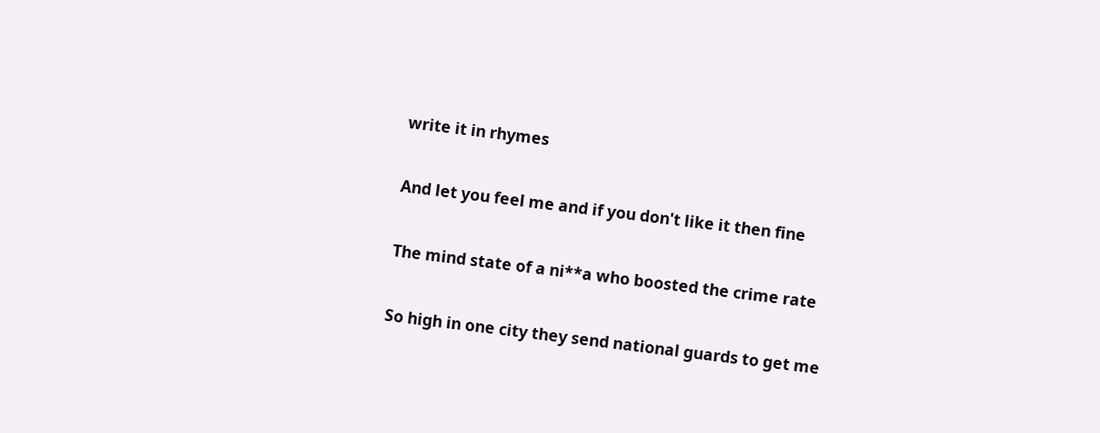write it in rhymes

And let you feel me and if you don't like it then fine

The mind state of a ni**a who boosted the crime rate

So high in one city they send national guards to get me